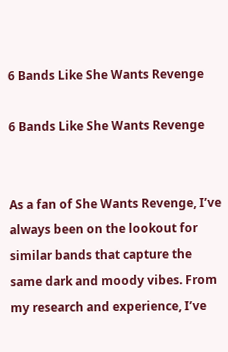6 Bands Like She Wants Revenge

6 Bands Like She Wants Revenge


As a fan of She Wants Revenge, I’ve always been on the lookout for similar bands that capture the same dark and moody vibes. From my research and experience, I’ve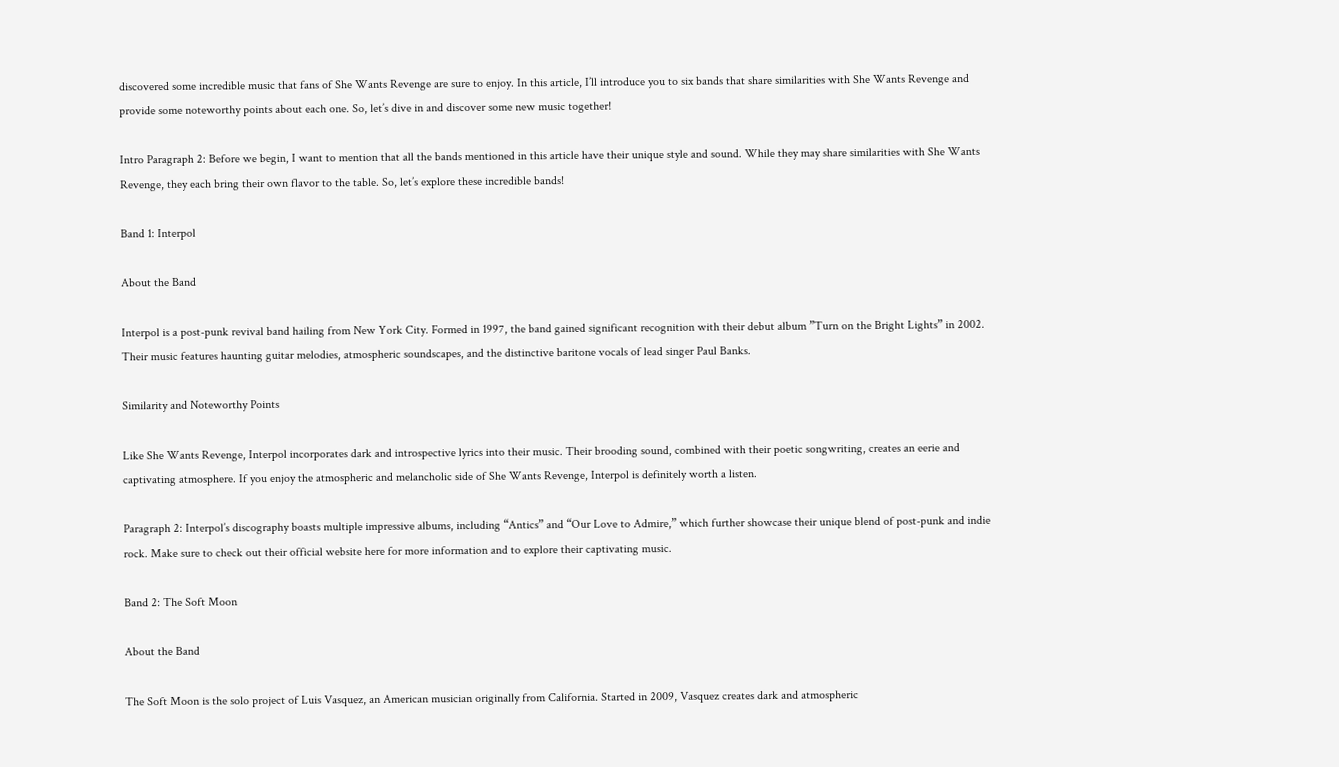discovered some incredible music that fans of She Wants Revenge are sure to enjoy. In this article, I’ll introduce you to six bands that share similarities with She Wants Revenge and provide some noteworthy points about each one. So, let’s dive in and discover some new music together!

Intro Paragraph 2: Before we begin, I want to mention that all the bands mentioned in this article have their unique style and sound. While they may share similarities with She Wants Revenge, they each bring their own flavor to the table. So, let’s explore these incredible bands!

Band 1: Interpol

About the Band

Interpol is a post-punk revival band hailing from New York City. Formed in 1997, the band gained significant recognition with their debut album ”Turn on the Bright Lights” in 2002. Their music features haunting guitar melodies, atmospheric soundscapes, and the distinctive baritone vocals of lead singer Paul Banks.

Similarity and Noteworthy Points

Like She Wants Revenge, Interpol incorporates dark and introspective lyrics into their music. Their brooding sound, combined with their poetic songwriting, creates an eerie and captivating atmosphere. If you enjoy the atmospheric and melancholic side of She Wants Revenge, Interpol is definitely worth a listen.

Paragraph 2: Interpol’s discography boasts multiple impressive albums, including “Antics” and “Our Love to Admire,” which further showcase their unique blend of post-punk and indie rock. Make sure to check out their official website here for more information and to explore their captivating music.

Band 2: The Soft Moon

About the Band

The Soft Moon is the solo project of Luis Vasquez, an American musician originally from California. Started in 2009, Vasquez creates dark and atmospheric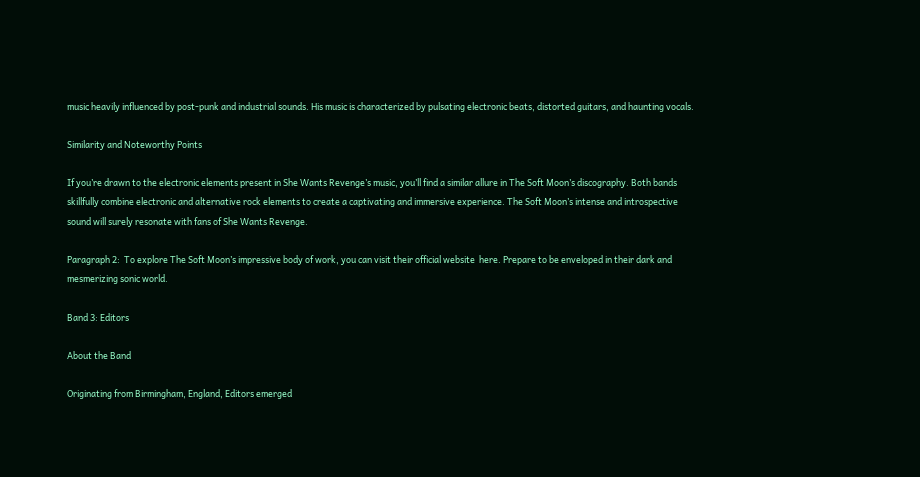music heavily influenced by post-punk and industrial sounds. His music is characterized by pulsating electronic beats, distorted guitars, and haunting vocals.

Similarity and Noteworthy Points

If you’re drawn to the electronic elements present in She Wants Revenge’s music, you’ll find a similar allure in The Soft Moon’s discography. Both bands skillfully combine electronic and alternative rock elements to create a captivating and immersive experience. The Soft Moon’s intense and introspective sound will surely resonate with fans of She Wants Revenge.

Paragraph 2:  To explore The Soft Moon’s impressive body of work, you can visit their official website  here. Prepare to be enveloped in their dark and mesmerizing sonic world.

Band 3: Editors

About the Band

Originating from Birmingham, England, Editors emerged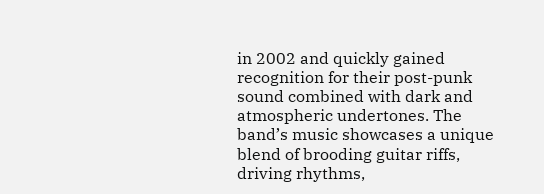in 2002 and quickly gained recognition for their post-punk sound combined with dark and atmospheric undertones. The band’s music showcases a unique blend of brooding guitar riffs, driving rhythms,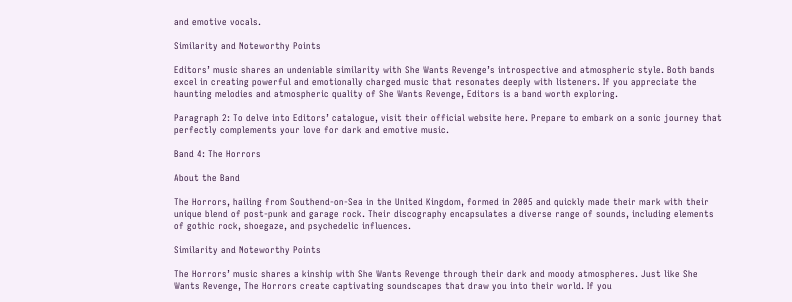and emotive vocals.

Similarity and Noteworthy Points

Editors’ music shares an undeniable similarity with She Wants Revenge’s introspective and atmospheric style. Both bands excel in creating powerful and emotionally charged music that resonates deeply with listeners. If you appreciate the haunting melodies and atmospheric quality of She Wants Revenge, Editors is a band worth exploring.

Paragraph 2: To delve into Editors’ catalogue, visit their official website here. Prepare to embark on a sonic journey that perfectly complements your love for dark and emotive music.

Band 4: The Horrors

About the Band

The Horrors, hailing from Southend-on-Sea in the United Kingdom, formed in 2005 and quickly made their mark with their unique blend of post-punk and garage rock. Their discography encapsulates a diverse range of sounds, including elements of gothic rock, shoegaze, and psychedelic influences.

Similarity and Noteworthy Points

The Horrors’ music shares a kinship with She Wants Revenge through their dark and moody atmospheres. Just like She Wants Revenge, The Horrors create captivating soundscapes that draw you into their world. If you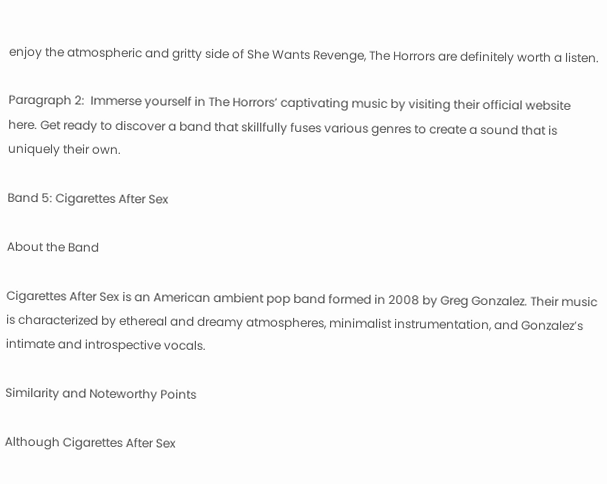enjoy the atmospheric and gritty side of She Wants Revenge, The Horrors are definitely worth a listen.

Paragraph 2:  Immerse yourself in The Horrors’ captivating music by visiting their official website here. Get ready to discover a band that skillfully fuses various genres to create a sound that is uniquely their own.

Band 5: Cigarettes After Sex

About the Band

Cigarettes After Sex is an American ambient pop band formed in 2008 by Greg Gonzalez. Their music is characterized by ethereal and dreamy atmospheres, minimalist instrumentation, and Gonzalez’s intimate and introspective vocals.

Similarity and Noteworthy Points

Although Cigarettes After Sex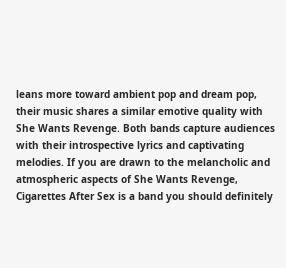leans more toward ambient pop and dream pop, their music shares a similar emotive quality with She Wants Revenge. Both bands capture audiences with their introspective lyrics and captivating melodies. If you are drawn to the melancholic and atmospheric aspects of She Wants Revenge, Cigarettes After Sex is a band you should definitely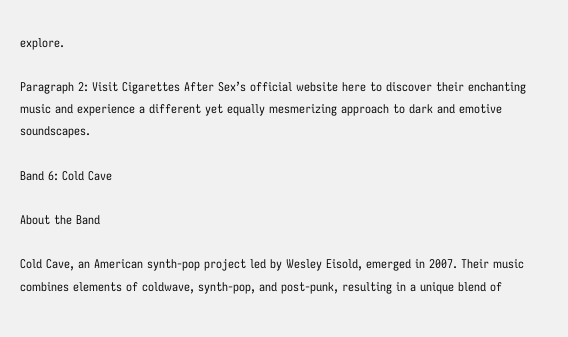explore.

Paragraph 2: Visit Cigarettes After Sex’s official website here to discover their enchanting music and experience a different yet equally mesmerizing approach to dark and emotive soundscapes.

Band 6: Cold Cave

About the Band

Cold Cave, an American synth-pop project led by Wesley Eisold, emerged in 2007. Their music combines elements of coldwave, synth-pop, and post-punk, resulting in a unique blend of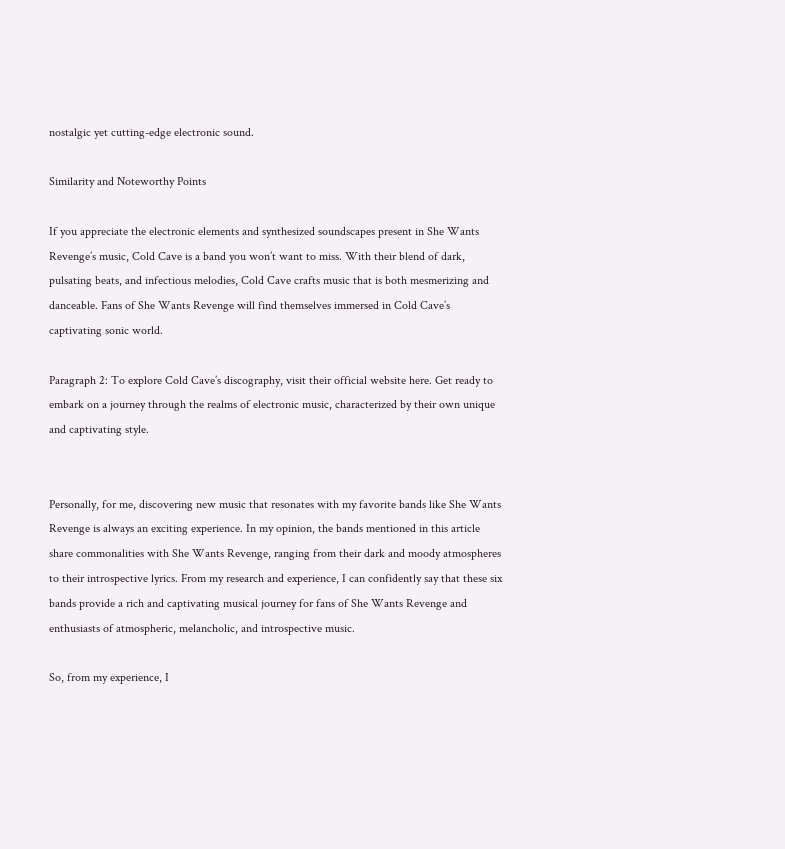nostalgic yet cutting-edge electronic sound.

Similarity and Noteworthy Points

If you appreciate the electronic elements and synthesized soundscapes present in She Wants Revenge’s music, Cold Cave is a band you won’t want to miss. With their blend of dark, pulsating beats, and infectious melodies, Cold Cave crafts music that is both mesmerizing and danceable. Fans of She Wants Revenge will find themselves immersed in Cold Cave’s captivating sonic world.

Paragraph 2: To explore Cold Cave’s discography, visit their official website here. Get ready to embark on a journey through the realms of electronic music, characterized by their own unique and captivating style.


Personally, for me, discovering new music that resonates with my favorite bands like She Wants Revenge is always an exciting experience. In my opinion, the bands mentioned in this article share commonalities with She Wants Revenge, ranging from their dark and moody atmospheres to their introspective lyrics. From my research and experience, I can confidently say that these six bands provide a rich and captivating musical journey for fans of She Wants Revenge and enthusiasts of atmospheric, melancholic, and introspective music.

So, from my experience, I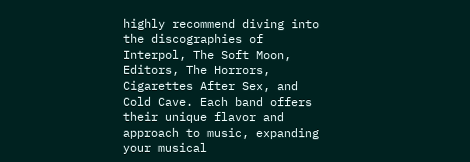highly recommend diving into the discographies of Interpol, The Soft Moon, Editors, The Horrors, Cigarettes After Sex, and Cold Cave. Each band offers their unique flavor and approach to music, expanding your musical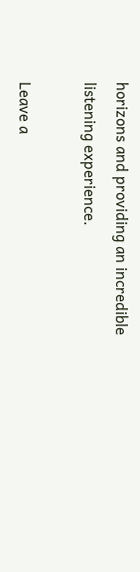horizons and providing an incredible listening experience.

Leave a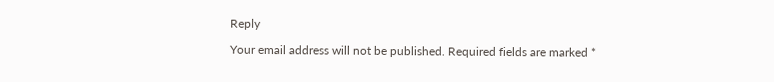Reply

Your email address will not be published. Required fields are marked *